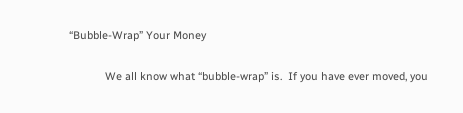“Bubble-Wrap” Your Money

            We all know what “bubble-wrap” is.  If you have ever moved, you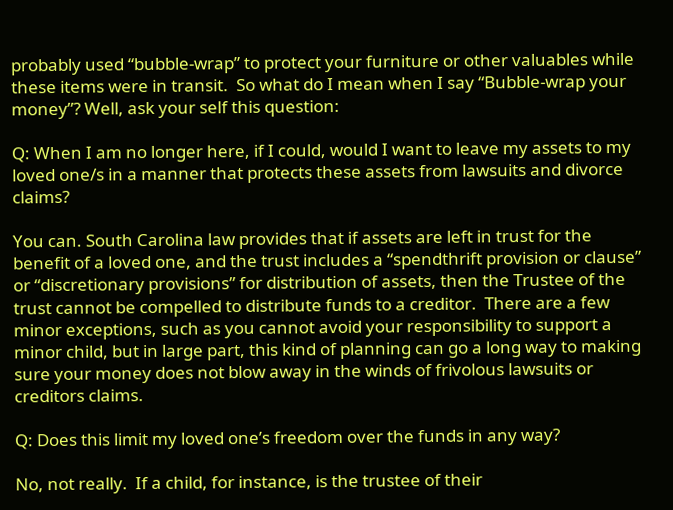probably used “bubble-wrap” to protect your furniture or other valuables while these items were in transit.  So what do I mean when I say “Bubble-wrap your money”? Well, ask your self this question:

Q: When I am no longer here, if I could, would I want to leave my assets to my loved one/s in a manner that protects these assets from lawsuits and divorce claims?

You can. South Carolina law provides that if assets are left in trust for the benefit of a loved one, and the trust includes a “spendthrift provision or clause” or “discretionary provisions” for distribution of assets, then the Trustee of the trust cannot be compelled to distribute funds to a creditor.  There are a few minor exceptions, such as you cannot avoid your responsibility to support a minor child, but in large part, this kind of planning can go a long way to making sure your money does not blow away in the winds of frivolous lawsuits or creditors claims.

Q: Does this limit my loved one’s freedom over the funds in any way?

No, not really.  If a child, for instance, is the trustee of their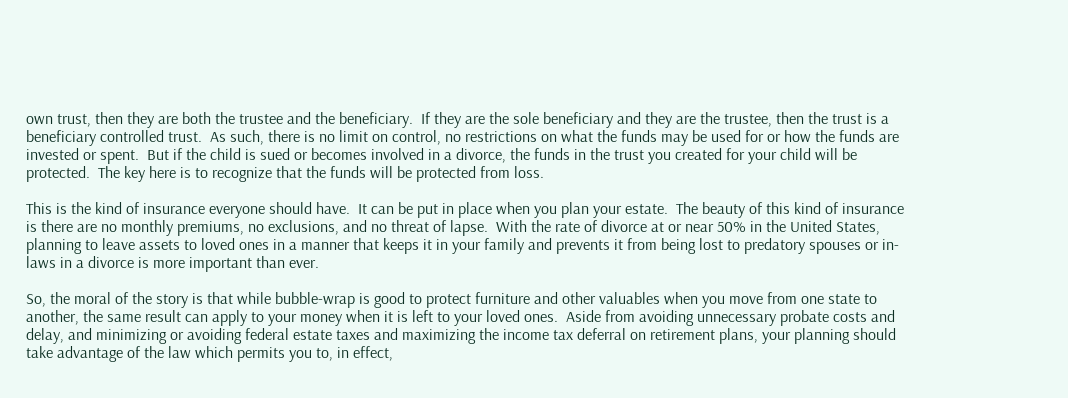own trust, then they are both the trustee and the beneficiary.  If they are the sole beneficiary and they are the trustee, then the trust is a beneficiary controlled trust.  As such, there is no limit on control, no restrictions on what the funds may be used for or how the funds are invested or spent.  But if the child is sued or becomes involved in a divorce, the funds in the trust you created for your child will be protected.  The key here is to recognize that the funds will be protected from loss.

This is the kind of insurance everyone should have.  It can be put in place when you plan your estate.  The beauty of this kind of insurance is there are no monthly premiums, no exclusions, and no threat of lapse.  With the rate of divorce at or near 50% in the United States, planning to leave assets to loved ones in a manner that keeps it in your family and prevents it from being lost to predatory spouses or in-laws in a divorce is more important than ever.

So, the moral of the story is that while bubble-wrap is good to protect furniture and other valuables when you move from one state to another, the same result can apply to your money when it is left to your loved ones.  Aside from avoiding unnecessary probate costs and delay, and minimizing or avoiding federal estate taxes and maximizing the income tax deferral on retirement plans, your planning should take advantage of the law which permits you to, in effect,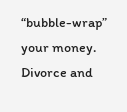“bubble-wrap” your money.  Divorce and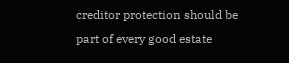creditor protection should be part of every good estate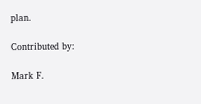plan.

Contributed by:

Mark F.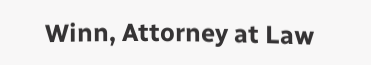Winn, Attorney at Law